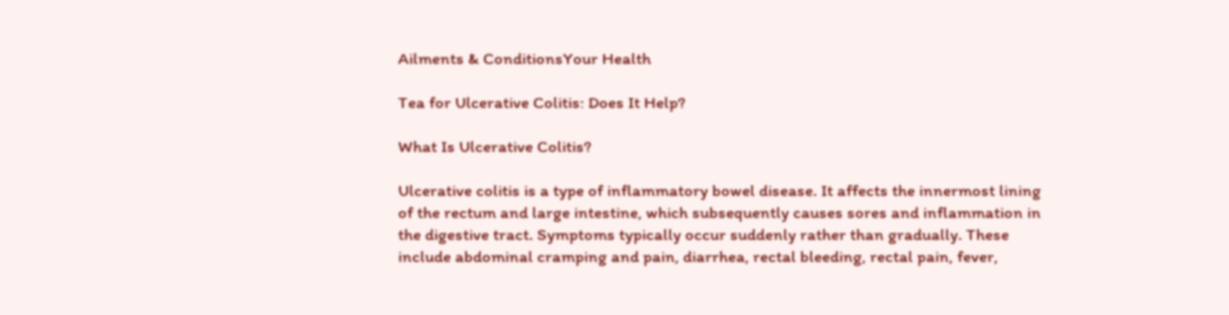Ailments & ConditionsYour Health

Tea for Ulcerative Colitis: Does It Help?

What Is Ulcerative Colitis?

Ulcerative colitis is a type of inflammatory bowel disease. It affects the innermost lining of the rectum and large intestine, which subsequently causes sores and inflammation in the digestive tract. Symptoms typically occur suddenly rather than gradually. These include abdominal cramping and pain, diarrhea, rectal bleeding, rectal pain, fever,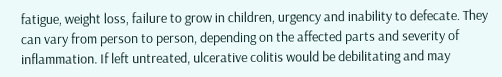fatigue, weight loss, failure to grow in children, urgency and inability to defecate. They can vary from person to person, depending on the affected parts and severity of inflammation. If left untreated, ulcerative colitis would be debilitating and may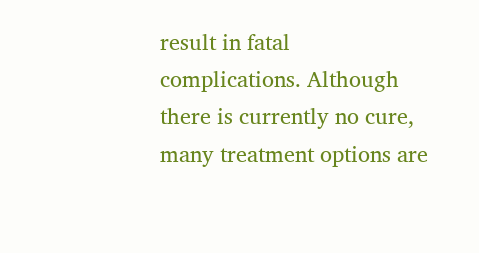result in fatal complications. Although there is currently no cure, many treatment options are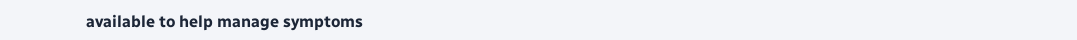available to help manage symptoms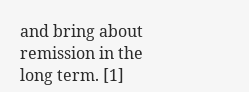and bring about remission in the long term. [1]